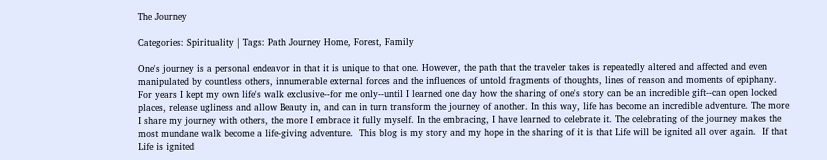The Journey

Categories: Spirituality | Tags: Path Journey Home, Forest, Family

One's journey is a personal endeavor in that it is unique to that one. However, the path that the traveler takes is repeatedly altered and affected and even manipulated by countless others, innumerable external forces and the influences of untold fragments of thoughts, lines of reason and moments of epiphany.  For years I kept my own life's walk exclusive--for me only--until I learned one day how the sharing of one's story can be an incredible gift--can open locked places, release ugliness and allow Beauty in, and can in turn transform the journey of another. In this way, life has become an incredible adventure. The more I share my journey with others, the more I embrace it fully myself. In the embracing, I have learned to celebrate it. The celebrating of the journey makes the most mundane walk become a life-giving adventure.  This blog is my story and my hope in the sharing of it is that Life will be ignited all over again.  If that Life is ignited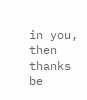in you, then thanks be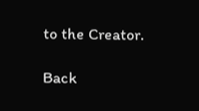to the Creator.

Back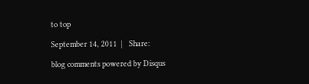to top

September 14, 2011  |   Share:

blog comments powered by Disqus